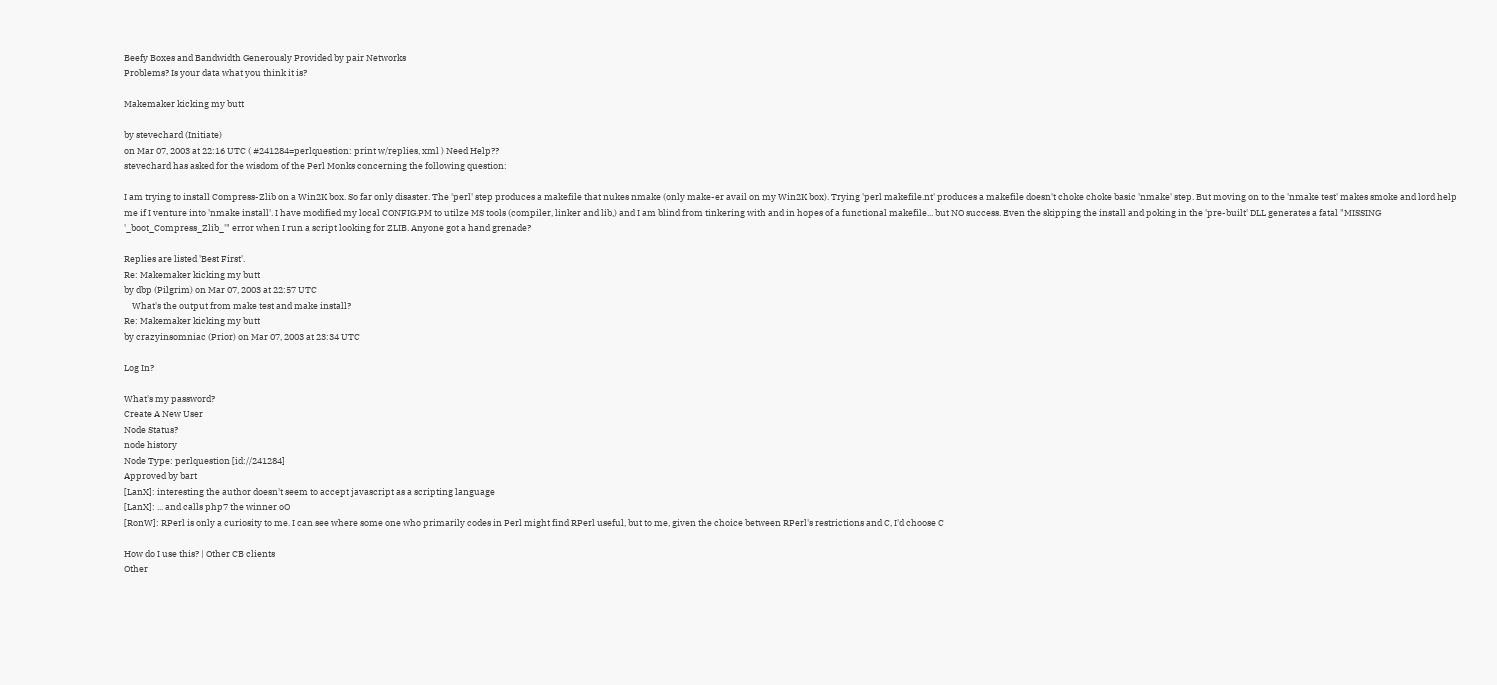Beefy Boxes and Bandwidth Generously Provided by pair Networks
Problems? Is your data what you think it is?

Makemaker kicking my butt

by stevechard (Initiate)
on Mar 07, 2003 at 22:16 UTC ( #241284=perlquestion: print w/replies, xml ) Need Help??
stevechard has asked for the wisdom of the Perl Monks concerning the following question:

I am trying to install Compress-Zlib on a Win2K box. So far only disaster. The 'perl' step produces a makefile that nukes nmake (only make-er avail on my Win2K box). Trying 'perl makefile.nt' produces a makefile doesn't choke choke basic 'nmake' step. But moving on to the 'nmake test' makes smoke and lord help me if I venture into 'nmake install'. I have modified my local CONFIG.PM to utilze MS tools (compiler, linker and lib,) and I am blind from tinkering with and in hopes of a functional makefile... but NO success. Even the skipping the install and poking in the 'pre-built' DLL generates a fatal "MISSING '_boot_Compress_Zlib_'" error when I run a script looking for ZLIB. Anyone got a hand grenade?

Replies are listed 'Best First'.
Re: Makemaker kicking my butt
by dbp (Pilgrim) on Mar 07, 2003 at 22:57 UTC
    What's the output from make test and make install?
Re: Makemaker kicking my butt
by crazyinsomniac (Prior) on Mar 07, 2003 at 23:34 UTC

Log In?

What's my password?
Create A New User
Node Status?
node history
Node Type: perlquestion [id://241284]
Approved by bart
[LanX]: interesting the author doesn't seem to accept javascript as a scripting language
[LanX]: ... and calls php7 the winner oO
[RonW]: RPerl is only a curiosity to me. I can see where some one who primarily codes in Perl might find RPerl useful, but to me, given the choice between RPerl's restrictions and C, I'd choose C

How do I use this? | Other CB clients
Other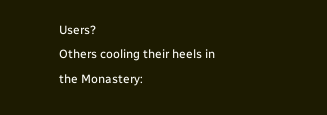Users?
Others cooling their heels in the Monastery: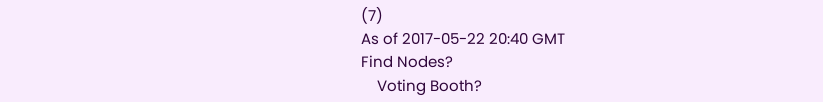(7)
As of 2017-05-22 20:40 GMT
Find Nodes?
    Voting Booth?